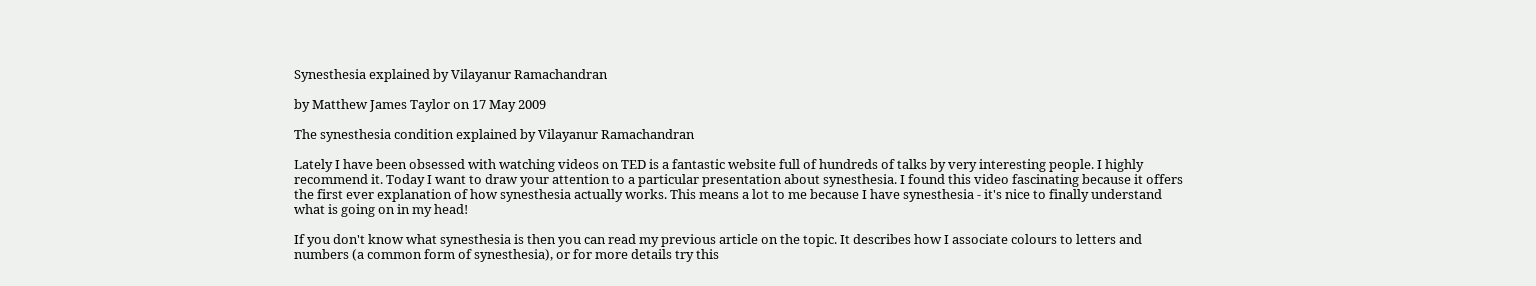Synesthesia explained by Vilayanur Ramachandran

by Matthew James Taylor on 17 May 2009

The synesthesia condition explained by Vilayanur Ramachandran

Lately I have been obsessed with watching videos on TED is a fantastic website full of hundreds of talks by very interesting people. I highly recommend it. Today I want to draw your attention to a particular presentation about synesthesia. I found this video fascinating because it offers the first ever explanation of how synesthesia actually works. This means a lot to me because I have synesthesia - it's nice to finally understand what is going on in my head!

If you don't know what synesthesia is then you can read my previous article on the topic. It describes how I associate colours to letters and numbers (a common form of synesthesia), or for more details try this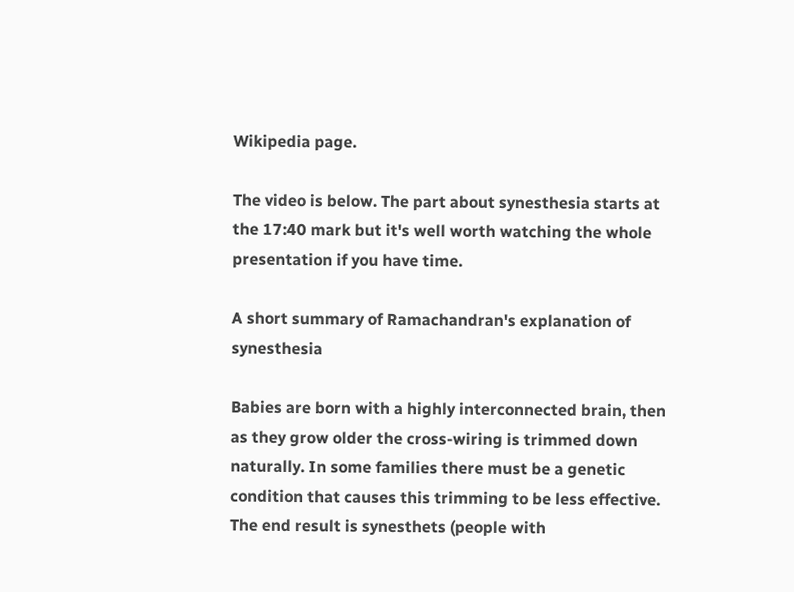Wikipedia page.

The video is below. The part about synesthesia starts at the 17:40 mark but it's well worth watching the whole presentation if you have time.

A short summary of Ramachandran's explanation of synesthesia

Babies are born with a highly interconnected brain, then as they grow older the cross-wiring is trimmed down naturally. In some families there must be a genetic condition that causes this trimming to be less effective. The end result is synesthets (people with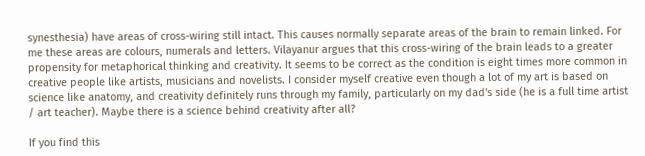synesthesia) have areas of cross-wiring still intact. This causes normally separate areas of the brain to remain linked. For me these areas are colours, numerals and letters. Vilayanur argues that this cross-wiring of the brain leads to a greater propensity for metaphorical thinking and creativity. It seems to be correct as the condition is eight times more common in creative people like artists, musicians and novelists. I consider myself creative even though a lot of my art is based on science like anatomy, and creativity definitely runs through my family, particularly on my dad's side (he is a full time artist / art teacher). Maybe there is a science behind creativity after all?

If you find this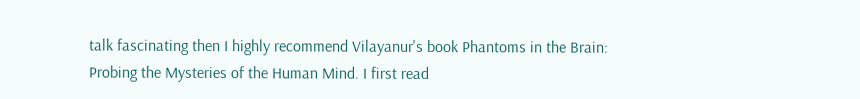talk fascinating then I highly recommend Vilayanur's book Phantoms in the Brain: Probing the Mysteries of the Human Mind. I first read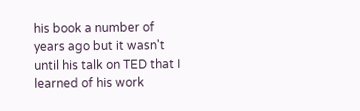his book a number of years ago but it wasn't until his talk on TED that I learned of his work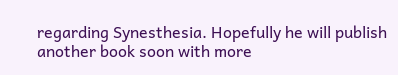regarding Synesthesia. Hopefully he will publish another book soon with more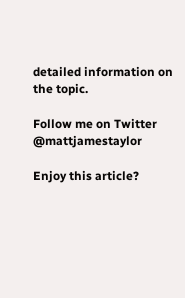detailed information on the topic.

Follow me on Twitter @mattjamestaylor

Enjoy this article?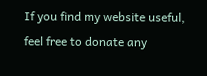If you find my website useful, feel free to donate any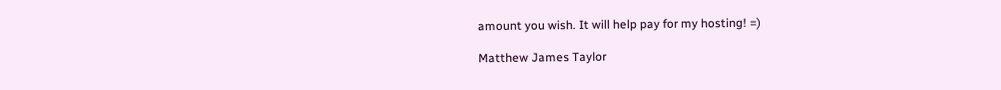amount you wish. It will help pay for my hosting! =)

Matthew James Taylor